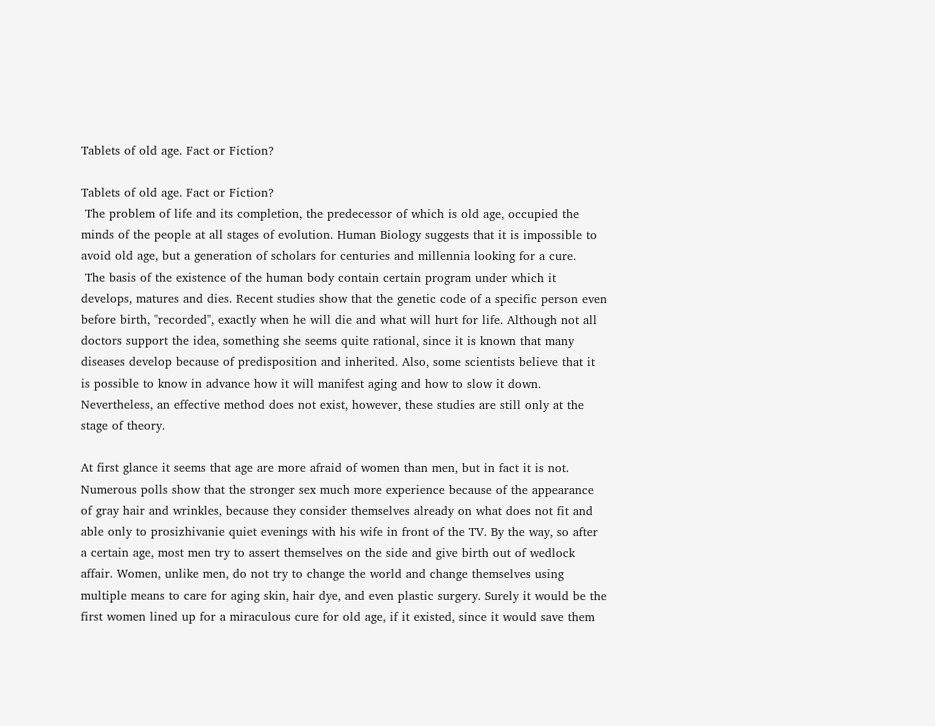Tablets of old age. Fact or Fiction?

Tablets of old age. Fact or Fiction?
 The problem of life and its completion, the predecessor of which is old age, occupied the minds of the people at all stages of evolution. Human Biology suggests that it is impossible to avoid old age, but a generation of scholars for centuries and millennia looking for a cure.
 The basis of the existence of the human body contain certain program under which it develops, matures and dies. Recent studies show that the genetic code of a specific person even before birth, "recorded", exactly when he will die and what will hurt for life. Although not all doctors support the idea, something she seems quite rational, since it is known that many diseases develop because of predisposition and inherited. Also, some scientists believe that it is possible to know in advance how it will manifest aging and how to slow it down. Nevertheless, an effective method does not exist, however, these studies are still only at the stage of theory.

At first glance it seems that age are more afraid of women than men, but in fact it is not. Numerous polls show that the stronger sex much more experience because of the appearance of gray hair and wrinkles, because they consider themselves already on what does not fit and able only to prosizhivanie quiet evenings with his wife in front of the TV. By the way, so after a certain age, most men try to assert themselves on the side and give birth out of wedlock affair. Women, unlike men, do not try to change the world and change themselves using multiple means to care for aging skin, hair dye, and even plastic surgery. Surely it would be the first women lined up for a miraculous cure for old age, if it existed, since it would save them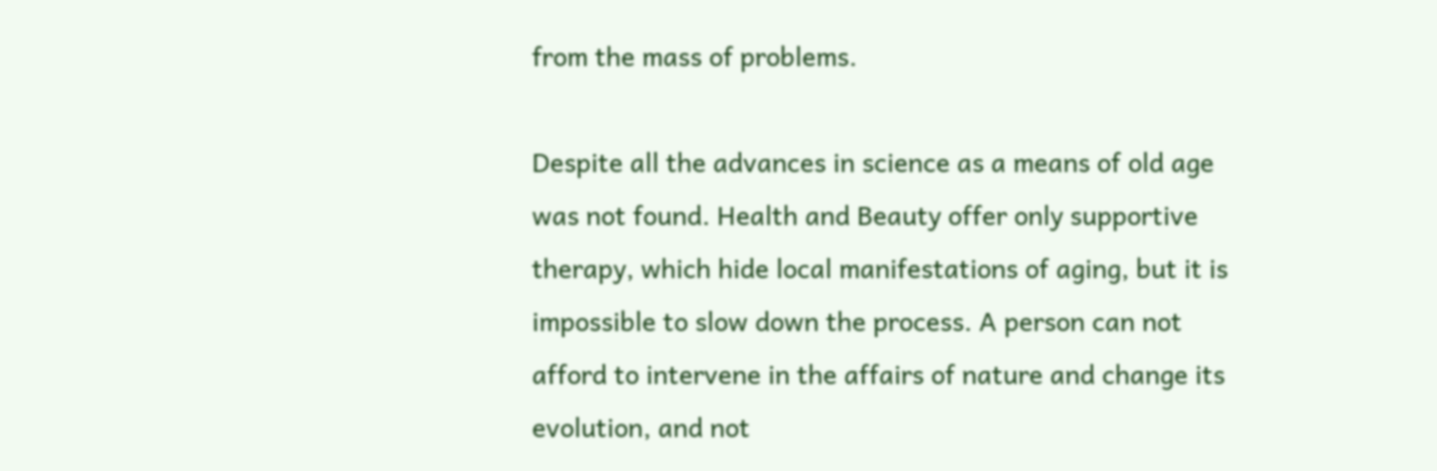from the mass of problems.

Despite all the advances in science as a means of old age was not found. Health and Beauty offer only supportive therapy, which hide local manifestations of aging, but it is impossible to slow down the process. A person can not afford to intervene in the affairs of nature and change its evolution, and not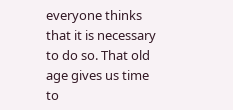everyone thinks that it is necessary to do so. That old age gives us time to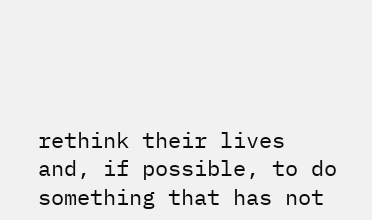rethink their lives and, if possible, to do something that has not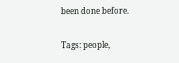been done before.

Tags: people,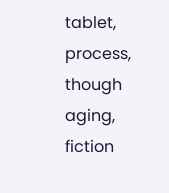tablet, process, though aging, fiction